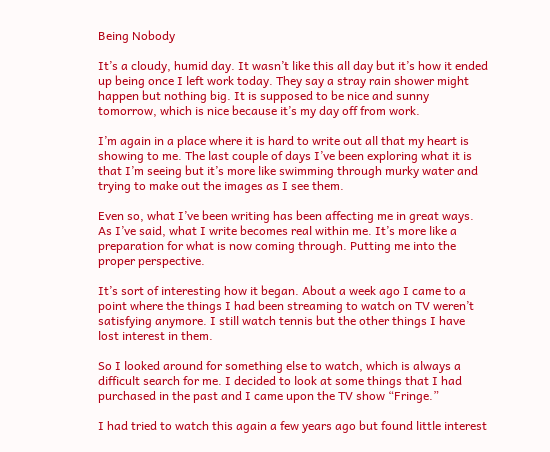Being Nobody

It’s a cloudy, humid day. It wasn’t like this all day but it’s how it ended up being once I left work today. They say a stray rain shower might happen but nothing big. It is supposed to be nice and sunny tomorrow, which is nice because it’s my day off from work.

I’m again in a place where it is hard to write out all that my heart is showing to me. The last couple of days I’ve been exploring what it is that I’m seeing but it’s more like swimming through murky water and trying to make out the images as I see them.

Even so, what I’ve been writing has been affecting me in great ways. As I’ve said, what I write becomes real within me. It’s more like a preparation for what is now coming through. Putting me into the proper perspective.

It’s sort of interesting how it began. About a week ago I came to a point where the things I had been streaming to watch on TV weren’t satisfying anymore. I still watch tennis but the other things I have lost interest in them.

So I looked around for something else to watch, which is always a difficult search for me. I decided to look at some things that I had purchased in the past and I came upon the TV show “Fringe.”

I had tried to watch this again a few years ago but found little interest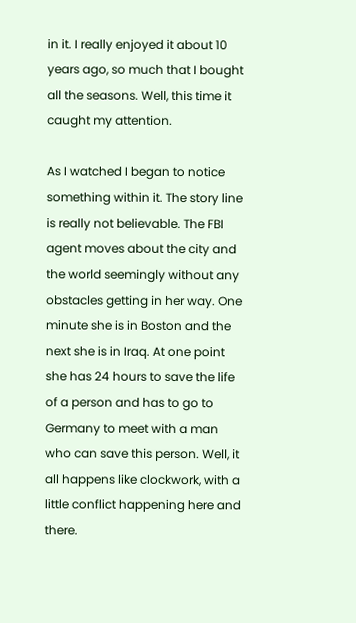in it. I really enjoyed it about 10 years ago, so much that I bought all the seasons. Well, this time it caught my attention.

As I watched I began to notice something within it. The story line is really not believable. The FBI agent moves about the city and the world seemingly without any obstacles getting in her way. One minute she is in Boston and the next she is in Iraq. At one point she has 24 hours to save the life of a person and has to go to Germany to meet with a man who can save this person. Well, it all happens like clockwork, with a little conflict happening here and there.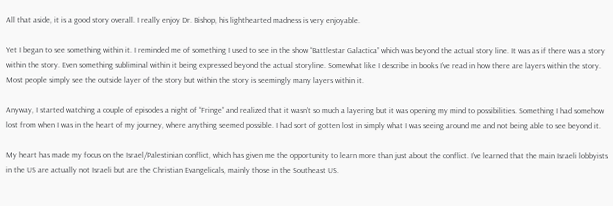All that aside, it is a good story overall. I really enjoy Dr. Bishop, his lighthearted madness is very enjoyable.

Yet I began to see something within it. I reminded me of something I used to see in the show “Battlestar Galactica” which was beyond the actual story line. It was as if there was a story within the story. Even something subliminal within it being expressed beyond the actual storyline. Somewhat like I describe in books I’ve read in how there are layers within the story. Most people simply see the outside layer of the story but within the story is seemingly many layers within it.

Anyway, I started watching a couple of episodes a night of “Fringe” and realized that it wasn’t so much a layering but it was opening my mind to possibilities. Something I had somehow lost from when I was in the heart of my journey, where anything seemed possible. I had sort of gotten lost in simply what I was seeing around me and not being able to see beyond it.

My heart has made my focus on the Israel/Palestinian conflict, which has given me the opportunity to learn more than just about the conflict. I’ve learned that the main Israeli lobbyists in the US are actually not Israeli but are the Christian Evangelicals, mainly those in the Southeast US.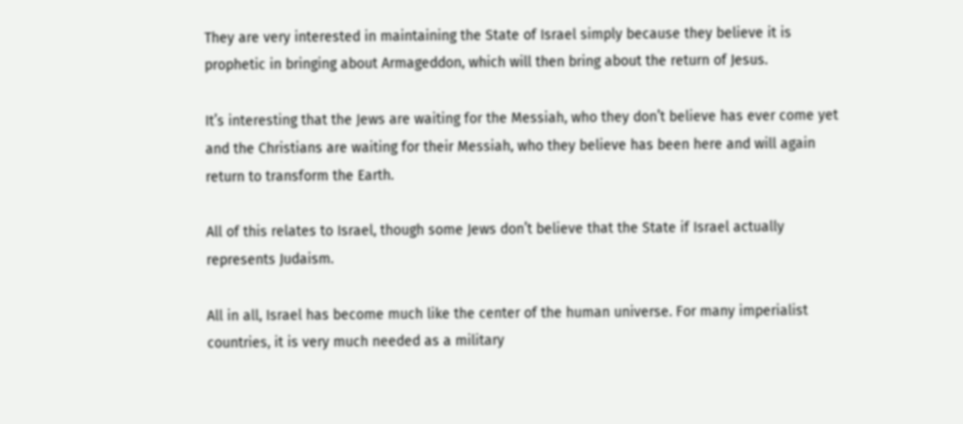They are very interested in maintaining the State of Israel simply because they believe it is prophetic in bringing about Armageddon, which will then bring about the return of Jesus.

It’s interesting that the Jews are waiting for the Messiah, who they don’t believe has ever come yet and the Christians are waiting for their Messiah, who they believe has been here and will again return to transform the Earth.

All of this relates to Israel, though some Jews don’t believe that the State if Israel actually represents Judaism.

All in all, Israel has become much like the center of the human universe. For many imperialist countries, it is very much needed as a military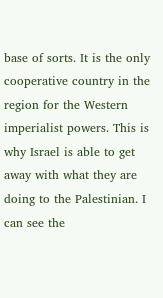base of sorts. It is the only cooperative country in the region for the Western imperialist powers. This is why Israel is able to get away with what they are doing to the Palestinian. I can see the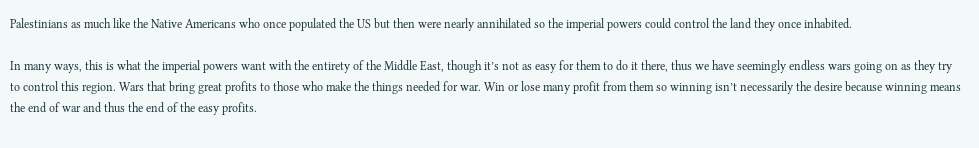Palestinians as much like the Native Americans who once populated the US but then were nearly annihilated so the imperial powers could control the land they once inhabited.

In many ways, this is what the imperial powers want with the entirety of the Middle East, though it’s not as easy for them to do it there, thus we have seemingly endless wars going on as they try to control this region. Wars that bring great profits to those who make the things needed for war. Win or lose many profit from them so winning isn’t necessarily the desire because winning means the end of war and thus the end of the easy profits.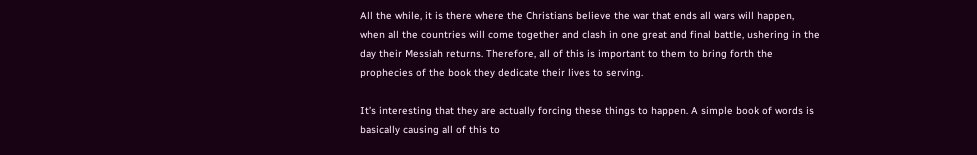All the while, it is there where the Christians believe the war that ends all wars will happen, when all the countries will come together and clash in one great and final battle, ushering in the day their Messiah returns. Therefore, all of this is important to them to bring forth the prophecies of the book they dedicate their lives to serving.

It’s interesting that they are actually forcing these things to happen. A simple book of words is basically causing all of this to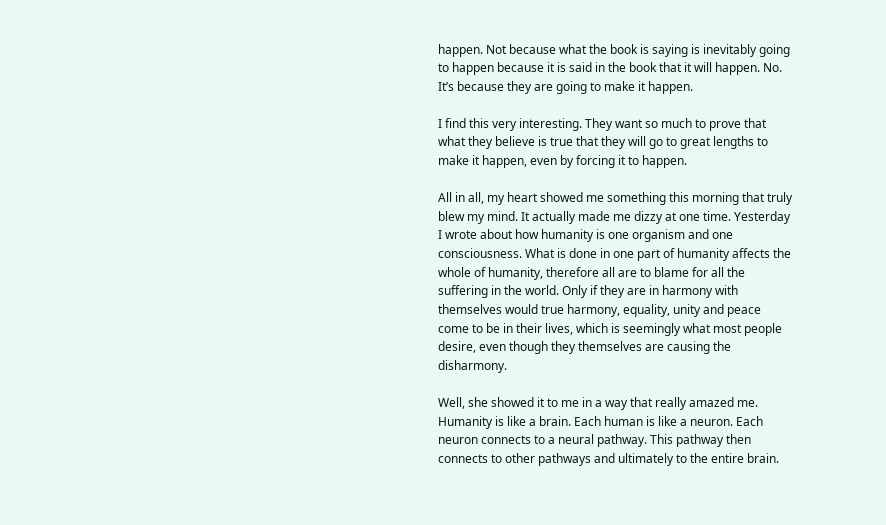happen. Not because what the book is saying is inevitably going to happen because it is said in the book that it will happen. No. It’s because they are going to make it happen.

I find this very interesting. They want so much to prove that what they believe is true that they will go to great lengths to make it happen, even by forcing it to happen.

All in all, my heart showed me something this morning that truly blew my mind. It actually made me dizzy at one time. Yesterday I wrote about how humanity is one organism and one consciousness. What is done in one part of humanity affects the whole of humanity, therefore all are to blame for all the suffering in the world. Only if they are in harmony with themselves would true harmony, equality, unity and peace come to be in their lives, which is seemingly what most people desire, even though they themselves are causing the disharmony.

Well, she showed it to me in a way that really amazed me. Humanity is like a brain. Each human is like a neuron. Each neuron connects to a neural pathway. This pathway then connects to other pathways and ultimately to the entire brain.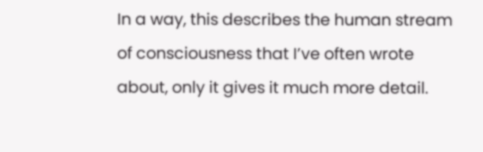In a way, this describes the human stream of consciousness that I’ve often wrote about, only it gives it much more detail.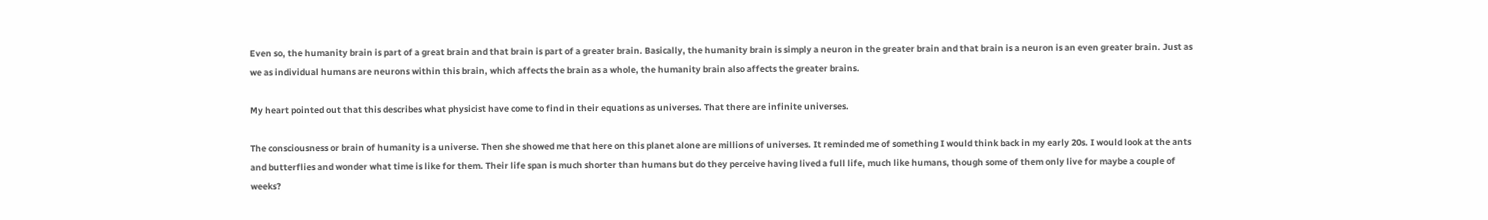Even so, the humanity brain is part of a great brain and that brain is part of a greater brain. Basically, the humanity brain is simply a neuron in the greater brain and that brain is a neuron is an even greater brain. Just as we as individual humans are neurons within this brain, which affects the brain as a whole, the humanity brain also affects the greater brains.

My heart pointed out that this describes what physicist have come to find in their equations as universes. That there are infinite universes.

The consciousness or brain of humanity is a universe. Then she showed me that here on this planet alone are millions of universes. It reminded me of something I would think back in my early 20s. I would look at the ants and butterflies and wonder what time is like for them. Their life span is much shorter than humans but do they perceive having lived a full life, much like humans, though some of them only live for maybe a couple of weeks?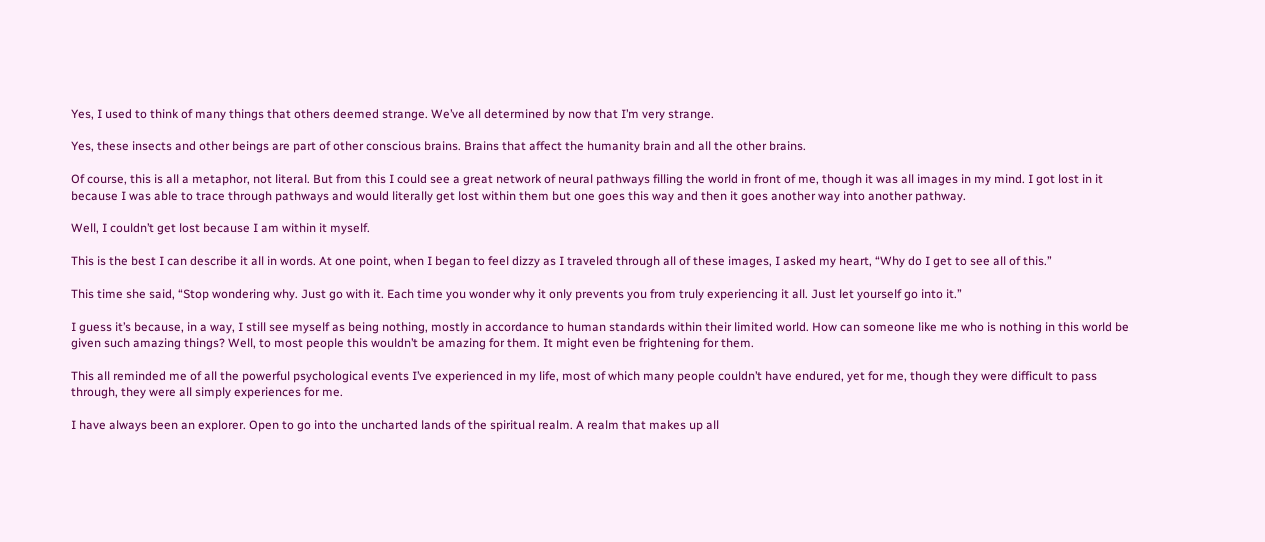Yes, I used to think of many things that others deemed strange. We’ve all determined by now that I’m very strange.

Yes, these insects and other beings are part of other conscious brains. Brains that affect the humanity brain and all the other brains.

Of course, this is all a metaphor, not literal. But from this I could see a great network of neural pathways filling the world in front of me, though it was all images in my mind. I got lost in it because I was able to trace through pathways and would literally get lost within them but one goes this way and then it goes another way into another pathway.

Well, I couldn’t get lost because I am within it myself.

This is the best I can describe it all in words. At one point, when I began to feel dizzy as I traveled through all of these images, I asked my heart, “Why do I get to see all of this.”

This time she said, “Stop wondering why. Just go with it. Each time you wonder why it only prevents you from truly experiencing it all. Just let yourself go into it.”

I guess it’s because, in a way, I still see myself as being nothing, mostly in accordance to human standards within their limited world. How can someone like me who is nothing in this world be given such amazing things? Well, to most people this wouldn’t be amazing for them. It might even be frightening for them.

This all reminded me of all the powerful psychological events I’ve experienced in my life, most of which many people couldn’t have endured, yet for me, though they were difficult to pass through, they were all simply experiences for me.

I have always been an explorer. Open to go into the uncharted lands of the spiritual realm. A realm that makes up all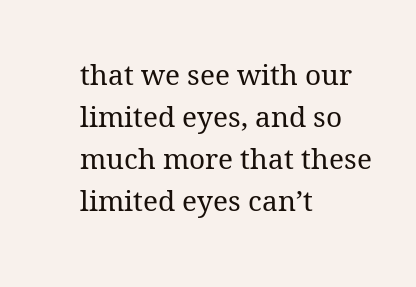that we see with our limited eyes, and so much more that these limited eyes can’t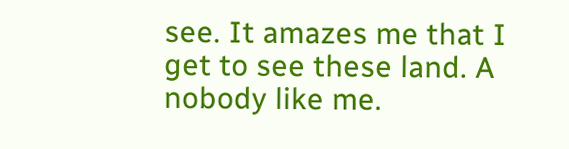see. It amazes me that I get to see these land. A nobody like me.